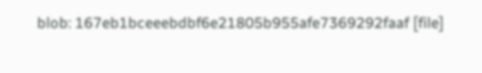blob: 167eb1bceeebdbf6e21805b955afe7369292faaf [file]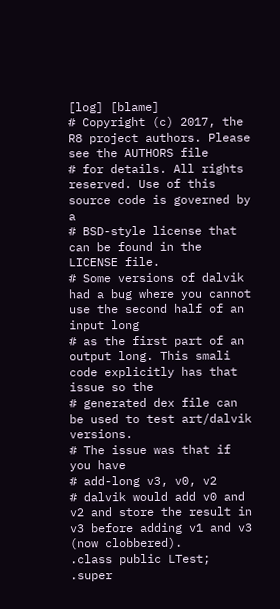[log] [blame]
# Copyright (c) 2017, the R8 project authors. Please see the AUTHORS file
# for details. All rights reserved. Use of this source code is governed by a
# BSD-style license that can be found in the LICENSE file.
# Some versions of dalvik had a bug where you cannot use the second half of an input long
# as the first part of an output long. This smali code explicitly has that issue so the
# generated dex file can be used to test art/dalvik versions.
# The issue was that if you have
# add-long v3, v0, v2
# dalvik would add v0 and v2 and store the result in v3 before adding v1 and v3 (now clobbered).
.class public LTest;
.super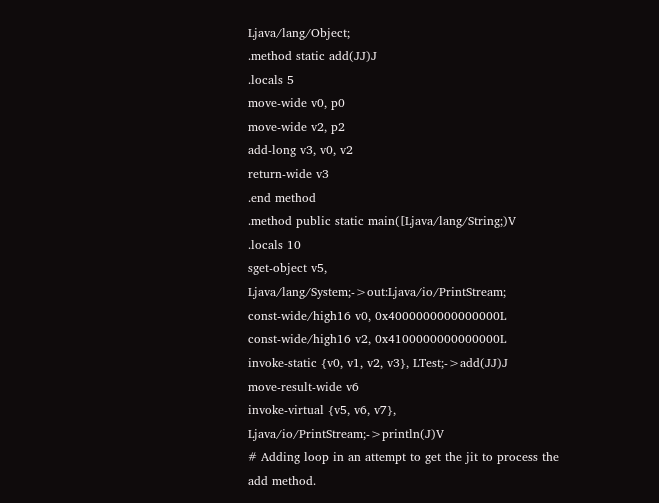Ljava/lang/Object;
.method static add(JJ)J
.locals 5
move-wide v0, p0
move-wide v2, p2
add-long v3, v0, v2
return-wide v3
.end method
.method public static main([Ljava/lang/String;)V
.locals 10
sget-object v5, Ljava/lang/System;->out:Ljava/io/PrintStream;
const-wide/high16 v0, 0x4000000000000000L
const-wide/high16 v2, 0x4100000000000000L
invoke-static {v0, v1, v2, v3}, LTest;->add(JJ)J
move-result-wide v6
invoke-virtual {v5, v6, v7}, Ljava/io/PrintStream;->println(J)V
# Adding loop in an attempt to get the jit to process the add method.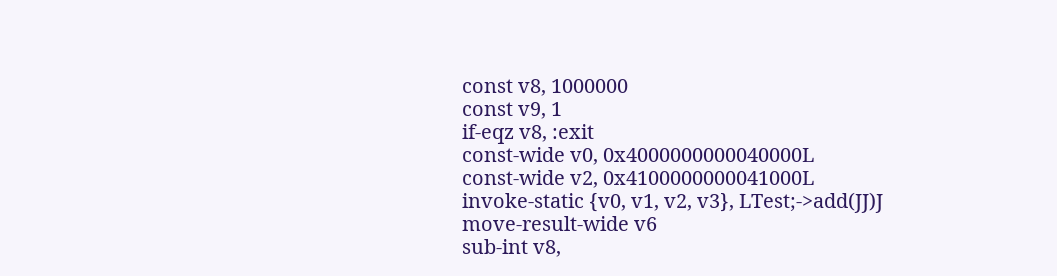const v8, 1000000
const v9, 1
if-eqz v8, :exit
const-wide v0, 0x4000000000040000L
const-wide v2, 0x4100000000041000L
invoke-static {v0, v1, v2, v3}, LTest;->add(JJ)J
move-result-wide v6
sub-int v8,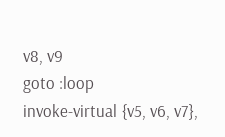v8, v9
goto :loop
invoke-virtual {v5, v6, v7},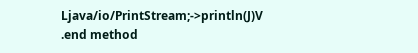Ljava/io/PrintStream;->println(J)V
.end method